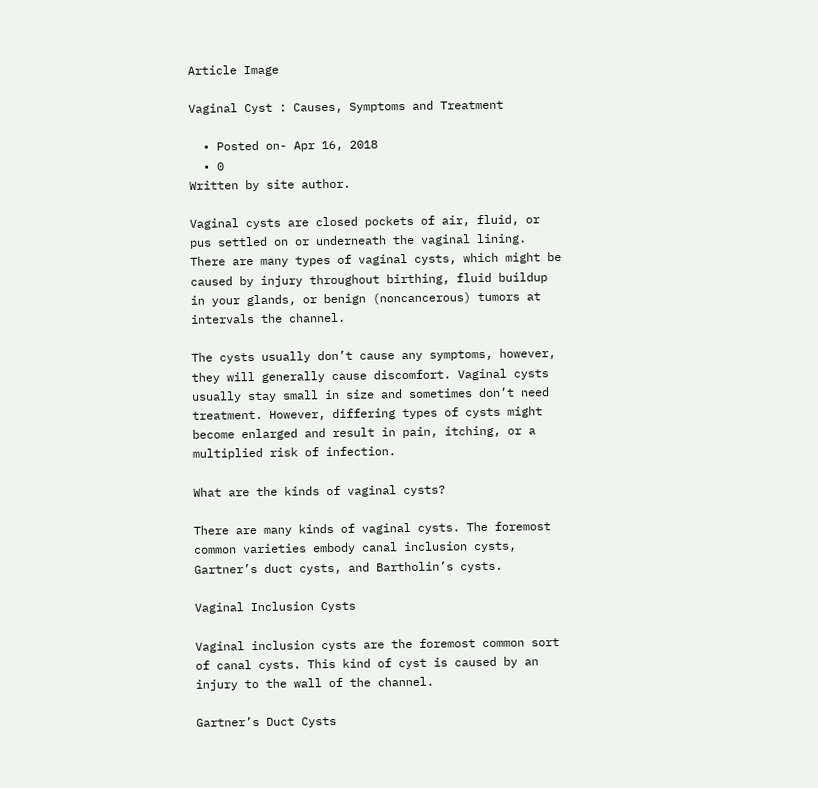Article Image

Vaginal Cyst : Causes, Symptoms and Treatment

  • Posted on- Apr 16, 2018
  • 0
Written by site author.

Vaginal cysts are closed pockets of air, fluid, or pus settled on or underneath the vaginal lining. There are many types of vaginal cysts, which might be caused by injury throughout birthing, fluid buildup in your glands, or benign (noncancerous) tumors at intervals the channel.

The cysts usually don’t cause any symptoms, however, they will generally cause discomfort. Vaginal cysts usually stay small in size and sometimes don’t need treatment. However, differing types of cysts might become enlarged and result in pain, itching, or a multiplied risk of infection.

What are the kinds of vaginal cysts?

There are many kinds of vaginal cysts. The foremost common varieties embody canal inclusion cysts, Gartner’s duct cysts, and Bartholin’s cysts.

Vaginal Inclusion Cysts

Vaginal inclusion cysts are the foremost common sort of canal cysts. This kind of cyst is caused by an injury to the wall of the channel.

Gartner’s Duct Cysts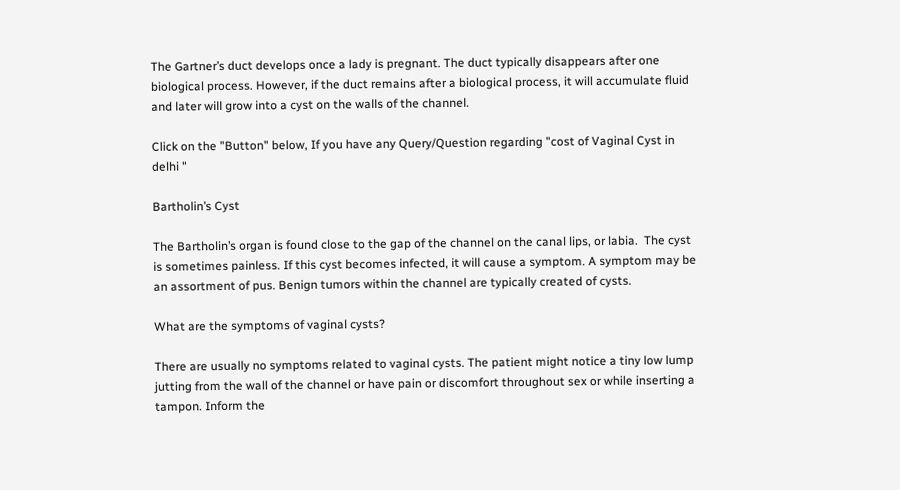The Gartner’s duct develops once a lady is pregnant. The duct typically disappears after one biological process. However, if the duct remains after a biological process, it will accumulate fluid and later will grow into a cyst on the walls of the channel.

Click on the "Button" below, If you have any Query/Question regarding "cost of Vaginal Cyst in delhi "

Bartholin’s Cyst

The Bartholin’s organ is found close to the gap of the channel on the canal lips, or labia.  The cyst is sometimes painless. If this cyst becomes infected, it will cause a symptom. A symptom may be an assortment of pus. Benign tumors within the channel are typically created of cysts.

What are the symptoms of vaginal cysts?

There are usually no symptoms related to vaginal cysts. The patient might notice a tiny low lump jutting from the wall of the channel or have pain or discomfort throughout sex or while inserting a tampon. Inform the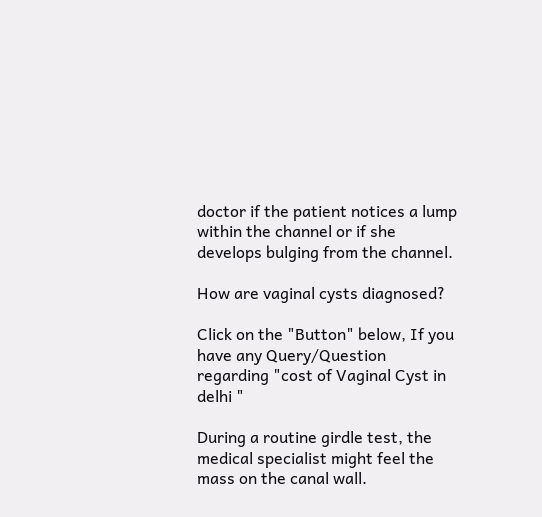doctor if the patient notices a lump within the channel or if she develops bulging from the channel.

How are vaginal cysts diagnosed?

Click on the "Button" below, If you have any Query/Question regarding "cost of Vaginal Cyst in delhi "

During a routine girdle test, the medical specialist might feel the mass on the canal wall.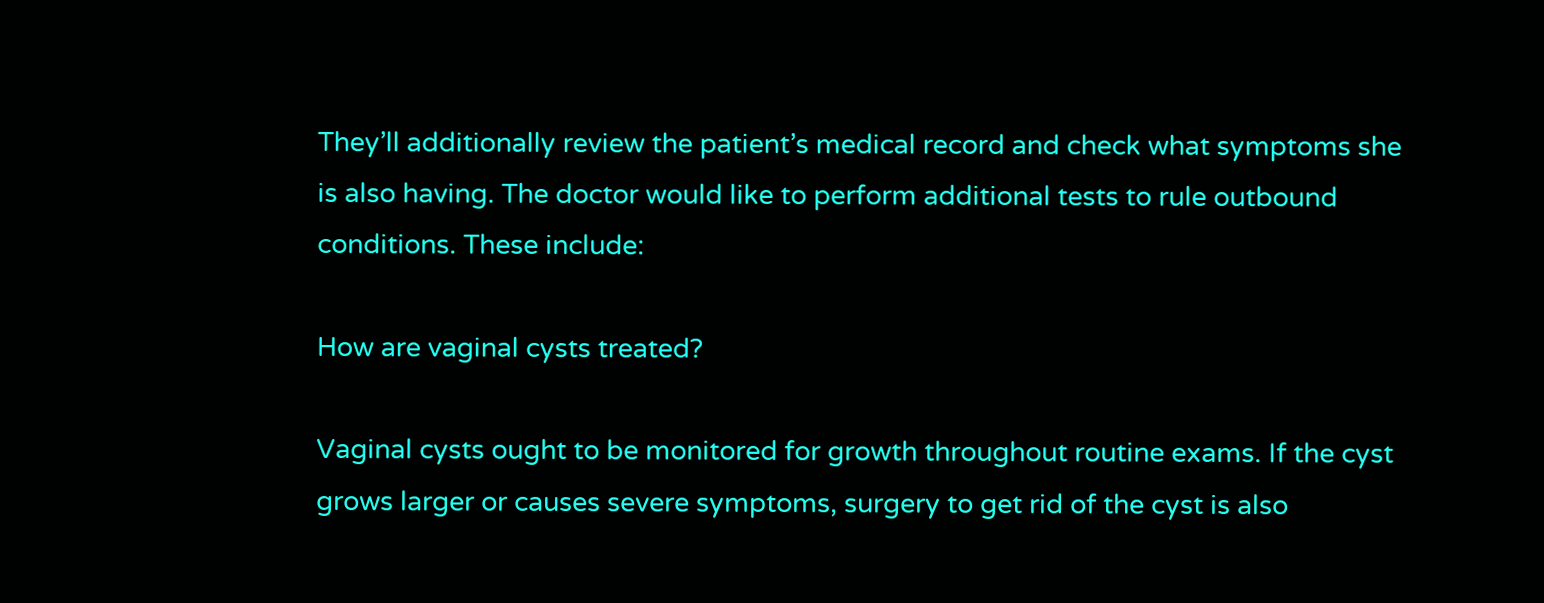They’ll additionally review the patient’s medical record and check what symptoms she is also having. The doctor would like to perform additional tests to rule outbound conditions. These include:

How are vaginal cysts treated?

Vaginal cysts ought to be monitored for growth throughout routine exams. If the cyst grows larger or causes severe symptoms, surgery to get rid of the cyst is also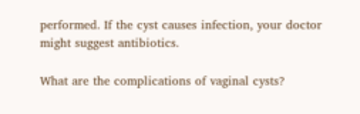performed. If the cyst causes infection, your doctor might suggest antibiotics.

What are the complications of vaginal cysts?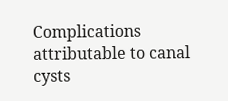Complications attributable to canal cysts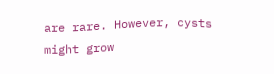are rare. However, cysts might grow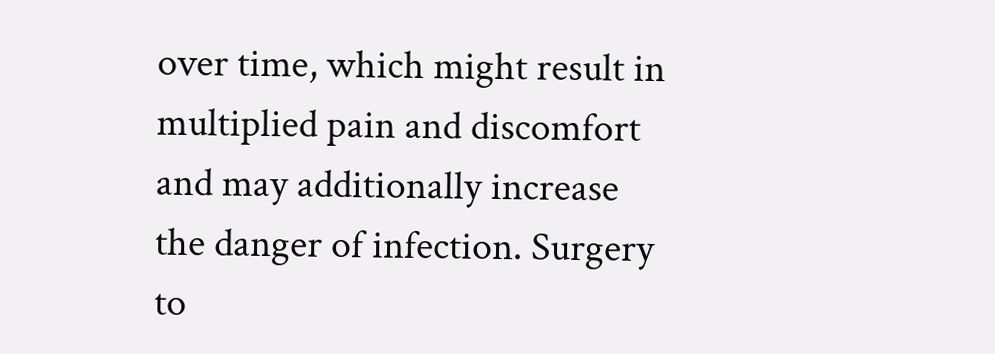over time, which might result in multiplied pain and discomfort and may additionally increase the danger of infection. Surgery to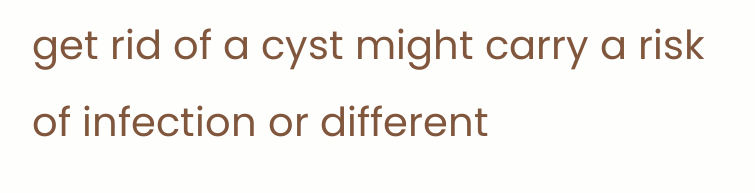get rid of a cyst might carry a risk of infection or different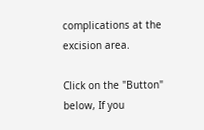complications at the excision area.

Click on the "Button" below, If you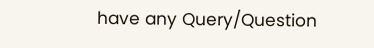have any Query/Question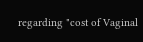regarding "cost of Vaginal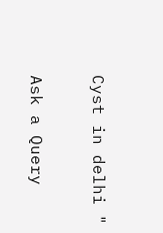Cyst in delhi "


Ask a Query